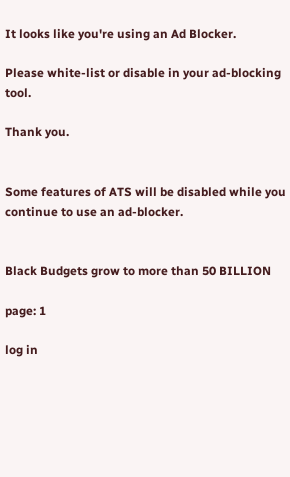It looks like you're using an Ad Blocker.

Please white-list or disable in your ad-blocking tool.

Thank you.


Some features of ATS will be disabled while you continue to use an ad-blocker.


Black Budgets grow to more than 50 BILLION

page: 1

log in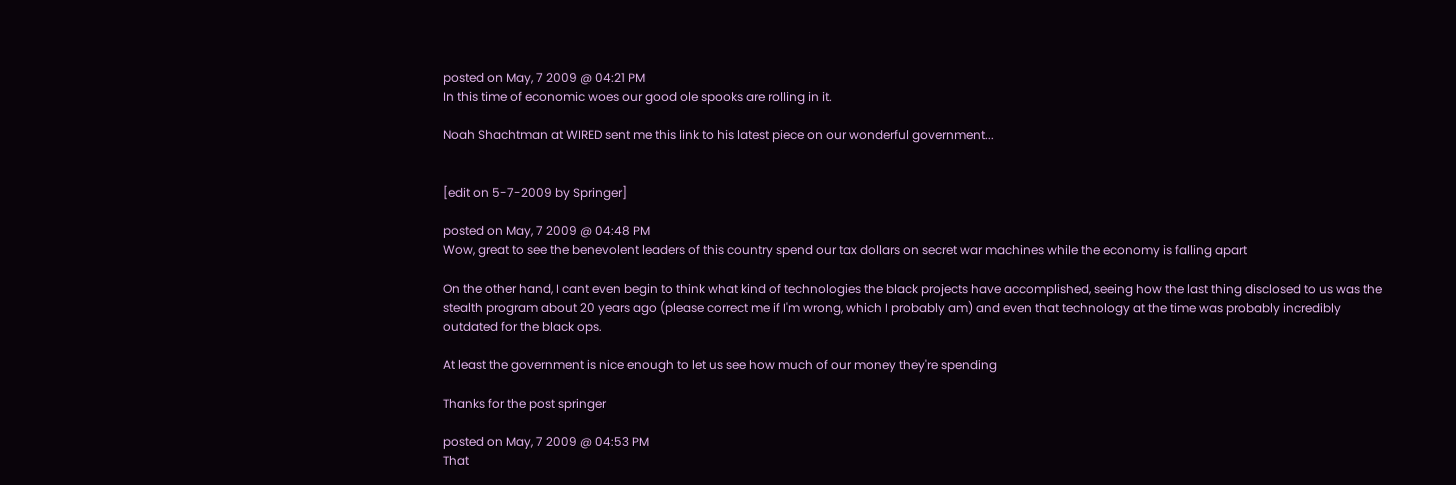posted on May, 7 2009 @ 04:21 PM
In this time of economic woes our good ole spooks are rolling in it.

Noah Shachtman at WIRED sent me this link to his latest piece on our wonderful government...


[edit on 5-7-2009 by Springer]

posted on May, 7 2009 @ 04:48 PM
Wow, great to see the benevolent leaders of this country spend our tax dollars on secret war machines while the economy is falling apart

On the other hand, I cant even begin to think what kind of technologies the black projects have accomplished, seeing how the last thing disclosed to us was the stealth program about 20 years ago (please correct me if I'm wrong, which I probably am) and even that technology at the time was probably incredibly outdated for the black ops.

At least the government is nice enough to let us see how much of our money they're spending

Thanks for the post springer

posted on May, 7 2009 @ 04:53 PM
That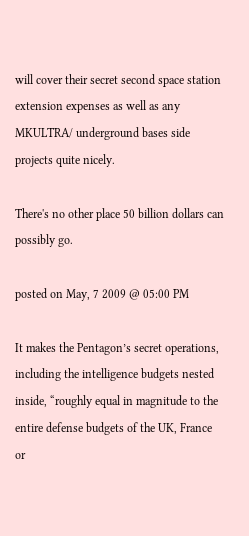will cover their secret second space station extension expenses as well as any MKULTRA/ underground bases side projects quite nicely.

There's no other place 50 billion dollars can possibly go.

posted on May, 7 2009 @ 05:00 PM

It makes the Pentagon’s secret operations, including the intelligence budgets nested inside, “roughly equal in magnitude to the entire defense budgets of the UK, France or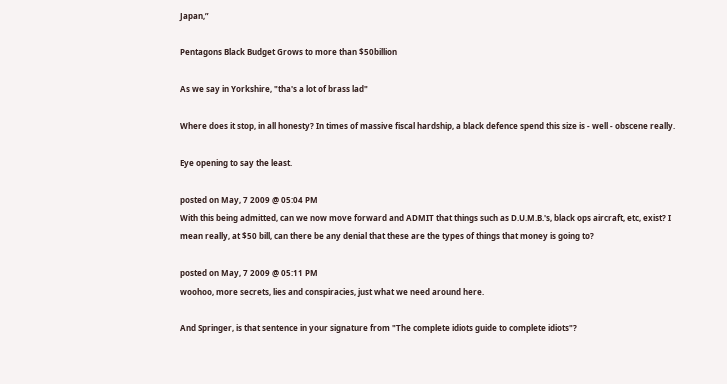Japan,”

Pentagons Black Budget Grows to more than $50billion

As we say in Yorkshire, "tha's a lot of brass lad"

Where does it stop, in all honesty? In times of massive fiscal hardship, a black defence spend this size is - well - obscene really.

Eye opening to say the least.

posted on May, 7 2009 @ 05:04 PM
With this being admitted, can we now move forward and ADMIT that things such as D.U.M.B.'s, black ops aircraft, etc, exist? I mean really, at $50 bill, can there be any denial that these are the types of things that money is going to?

posted on May, 7 2009 @ 05:11 PM
woohoo, more secrets, lies and conspiracies, just what we need around here.

And Springer, is that sentence in your signature from "The complete idiots guide to complete idiots"?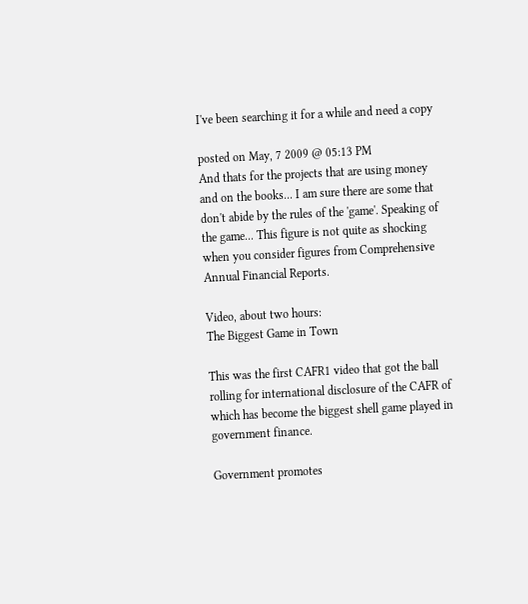I've been searching it for a while and need a copy

posted on May, 7 2009 @ 05:13 PM
And thats for the projects that are using money and on the books... I am sure there are some that don't abide by the rules of the 'game'. Speaking of the game... This figure is not quite as shocking when you consider figures from Comprehensive Annual Financial Reports.

Video, about two hours:
The Biggest Game in Town

This was the first CAFR1 video that got the ball rolling for international disclosure of the CAFR of which has become the biggest shell game played in government finance.

Government promotes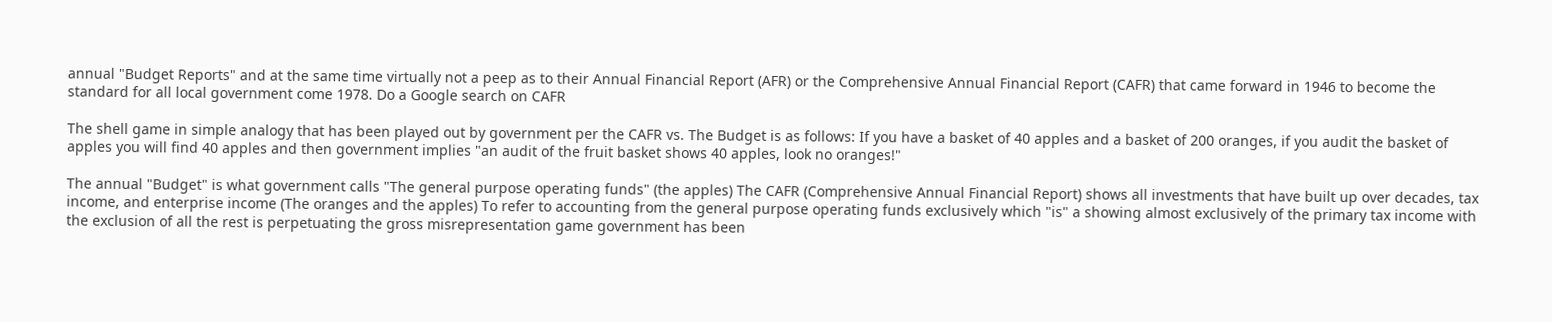annual "Budget Reports" and at the same time virtually not a peep as to their Annual Financial Report (AFR) or the Comprehensive Annual Financial Report (CAFR) that came forward in 1946 to become the standard for all local government come 1978. Do a Google search on CAFR

The shell game in simple analogy that has been played out by government per the CAFR vs. The Budget is as follows: If you have a basket of 40 apples and a basket of 200 oranges, if you audit the basket of apples you will find 40 apples and then government implies "an audit of the fruit basket shows 40 apples, look no oranges!"

The annual "Budget" is what government calls "The general purpose operating funds" (the apples) The CAFR (Comprehensive Annual Financial Report) shows all investments that have built up over decades, tax income, and enterprise income (The oranges and the apples) To refer to accounting from the general purpose operating funds exclusively which "is" a showing almost exclusively of the primary tax income with the exclusion of all the rest is perpetuating the gross misrepresentation game government has been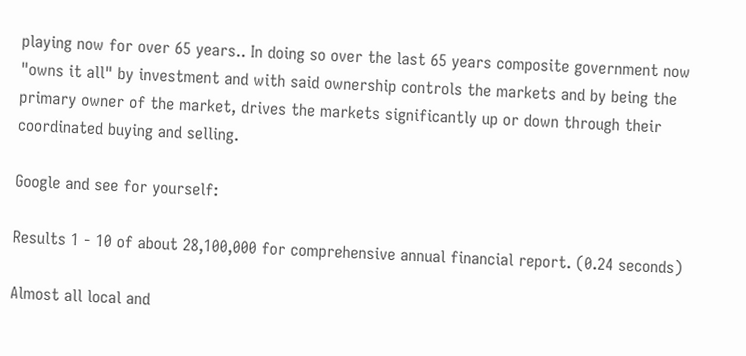playing now for over 65 years.. In doing so over the last 65 years composite government now "owns it all" by investment and with said ownership controls the markets and by being the primary owner of the market, drives the markets significantly up or down through their coordinated buying and selling.

Google and see for yourself:

Results 1 - 10 of about 28,100,000 for comprehensive annual financial report. (0.24 seconds)

Almost all local and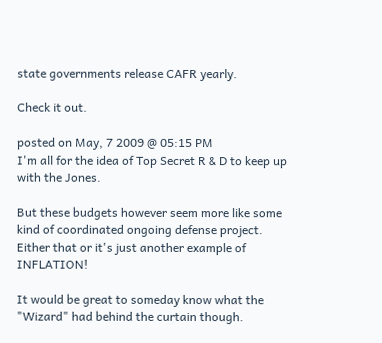state governments release CAFR yearly.

Check it out.

posted on May, 7 2009 @ 05:15 PM
I'm all for the idea of Top Secret R & D to keep up with the Jones.

But these budgets however seem more like some kind of coordinated ongoing defense project. Either that or it's just another example of INFLATION!

It would be great to someday know what the "Wizard" had behind the curtain though.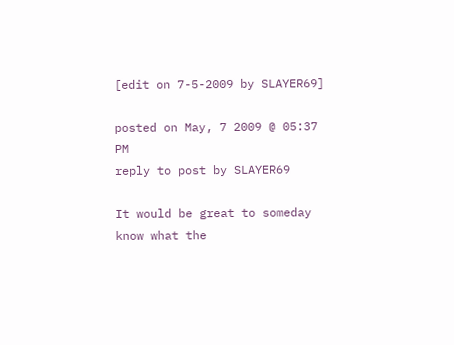[edit on 7-5-2009 by SLAYER69]

posted on May, 7 2009 @ 05:37 PM
reply to post by SLAYER69

It would be great to someday know what the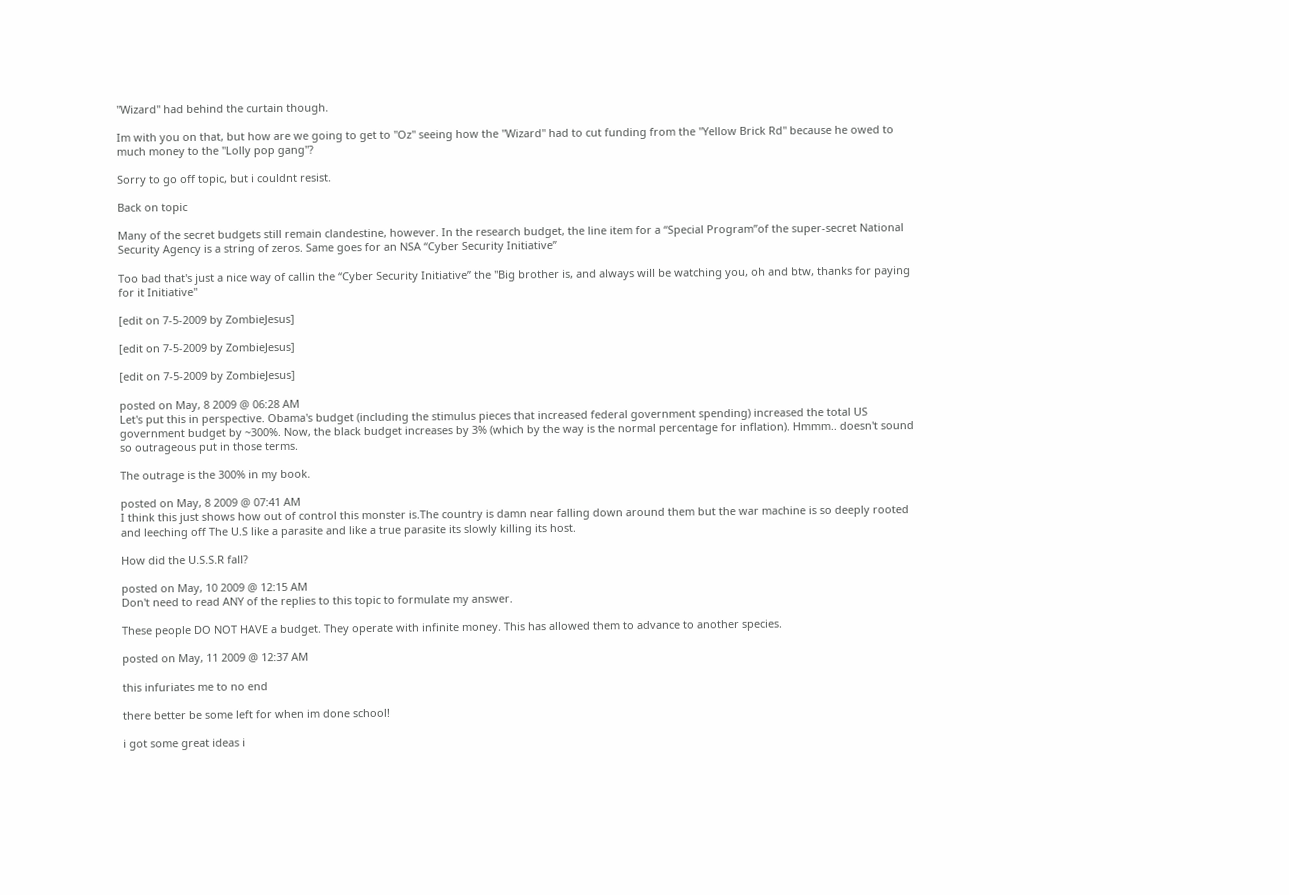"Wizard" had behind the curtain though.

Im with you on that, but how are we going to get to "Oz" seeing how the "Wizard" had to cut funding from the "Yellow Brick Rd" because he owed to much money to the "Lolly pop gang"?

Sorry to go off topic, but i couldnt resist.

Back on topic

Many of the secret budgets still remain clandestine, however. In the research budget, the line item for a “Special Program”of the super-secret National Security Agency is a string of zeros. Same goes for an NSA “Cyber Security Initiative”

Too bad that's just a nice way of callin the “Cyber Security Initiative” the "Big brother is, and always will be watching you, oh and btw, thanks for paying for it Initiative"

[edit on 7-5-2009 by ZombieJesus]

[edit on 7-5-2009 by ZombieJesus]

[edit on 7-5-2009 by ZombieJesus]

posted on May, 8 2009 @ 06:28 AM
Let's put this in perspective. Obama's budget (including the stimulus pieces that increased federal government spending) increased the total US government budget by ~300%. Now, the black budget increases by 3% (which by the way is the normal percentage for inflation). Hmmm.. doesn't sound so outrageous put in those terms.

The outrage is the 300% in my book.

posted on May, 8 2009 @ 07:41 AM
I think this just shows how out of control this monster is.The country is damn near falling down around them but the war machine is so deeply rooted and leeching off The U.S like a parasite and like a true parasite its slowly killing its host.

How did the U.S.S.R fall?

posted on May, 10 2009 @ 12:15 AM
Don't need to read ANY of the replies to this topic to formulate my answer.

These people DO NOT HAVE a budget. They operate with infinite money. This has allowed them to advance to another species.

posted on May, 11 2009 @ 12:37 AM

this infuriates me to no end

there better be some left for when im done school!

i got some great ideas i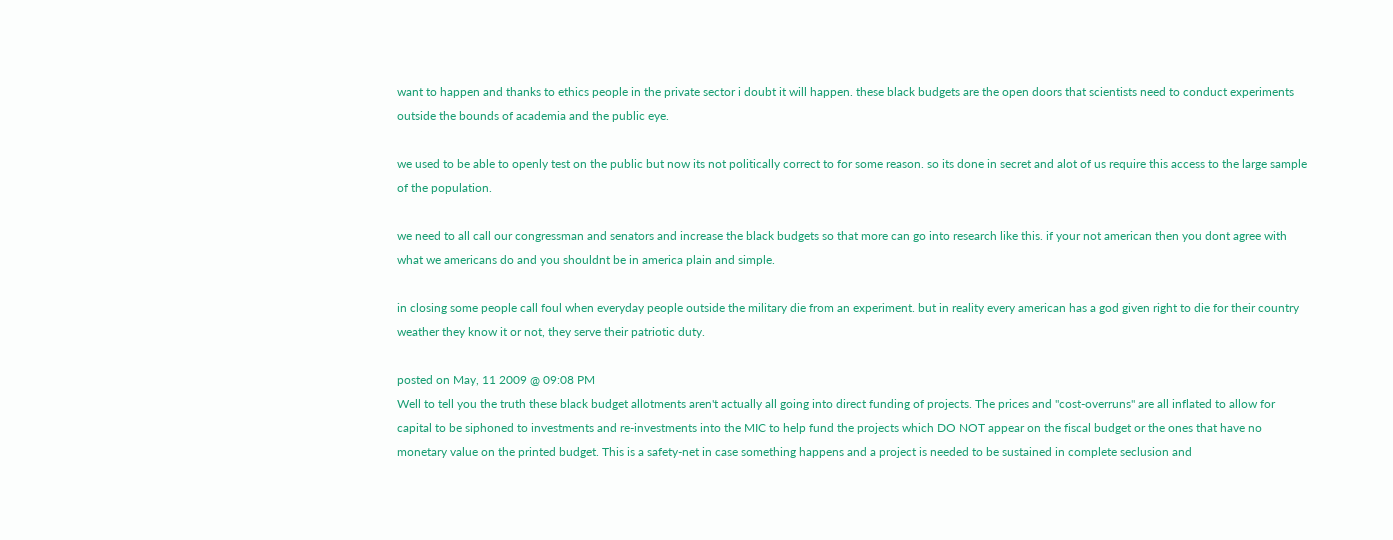want to happen and thanks to ethics people in the private sector i doubt it will happen. these black budgets are the open doors that scientists need to conduct experiments outside the bounds of academia and the public eye.

we used to be able to openly test on the public but now its not politically correct to for some reason. so its done in secret and alot of us require this access to the large sample of the population.

we need to all call our congressman and senators and increase the black budgets so that more can go into research like this. if your not american then you dont agree with what we americans do and you shouldnt be in america plain and simple.

in closing some people call foul when everyday people outside the military die from an experiment. but in reality every american has a god given right to die for their country weather they know it or not, they serve their patriotic duty.

posted on May, 11 2009 @ 09:08 PM
Well to tell you the truth these black budget allotments aren't actually all going into direct funding of projects. The prices and "cost-overruns" are all inflated to allow for capital to be siphoned to investments and re-investments into the MIC to help fund the projects which DO NOT appear on the fiscal budget or the ones that have no monetary value on the printed budget. This is a safety-net in case something happens and a project is needed to be sustained in complete seclusion and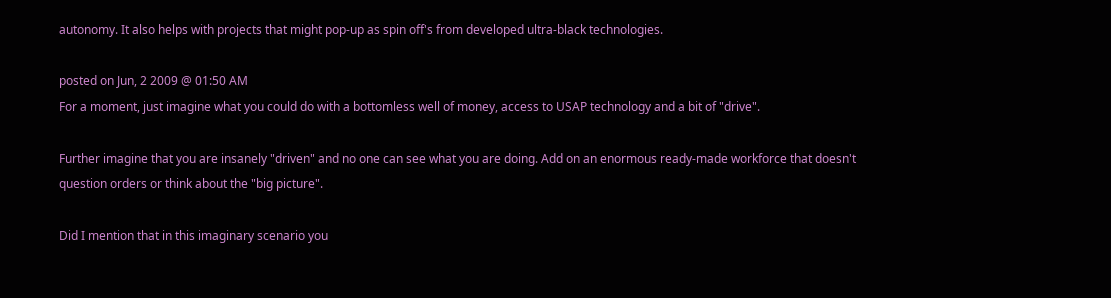autonomy. It also helps with projects that might pop-up as spin off's from developed ultra-black technologies.

posted on Jun, 2 2009 @ 01:50 AM
For a moment, just imagine what you could do with a bottomless well of money, access to USAP technology and a bit of "drive".

Further imagine that you are insanely "driven" and no one can see what you are doing. Add on an enormous ready-made workforce that doesn't question orders or think about the "big picture".

Did I mention that in this imaginary scenario you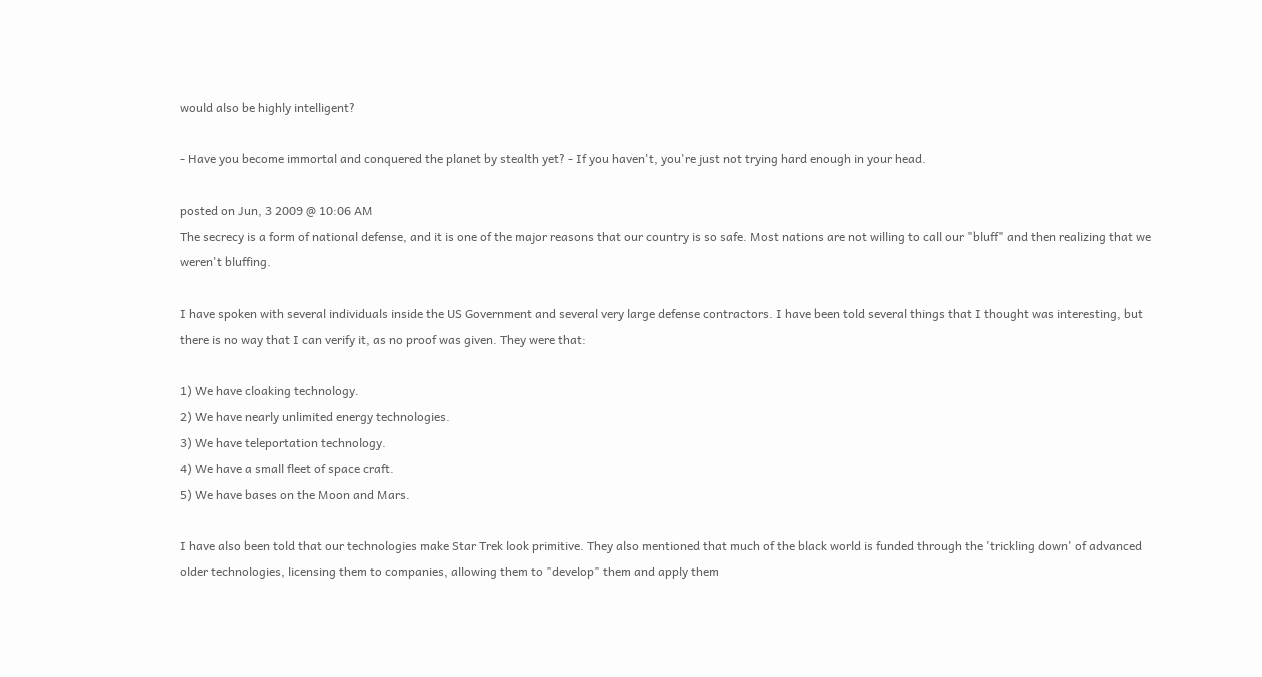would also be highly intelligent?

- Have you become immortal and conquered the planet by stealth yet? - If you haven't, you're just not trying hard enough in your head.

posted on Jun, 3 2009 @ 10:06 AM
The secrecy is a form of national defense, and it is one of the major reasons that our country is so safe. Most nations are not willing to call our "bluff" and then realizing that we weren't bluffing.

I have spoken with several individuals inside the US Government and several very large defense contractors. I have been told several things that I thought was interesting, but there is no way that I can verify it, as no proof was given. They were that:

1) We have cloaking technology.
2) We have nearly unlimited energy technologies.
3) We have teleportation technology.
4) We have a small fleet of space craft.
5) We have bases on the Moon and Mars.

I have also been told that our technologies make Star Trek look primitive. They also mentioned that much of the black world is funded through the 'trickling down' of advanced older technologies, licensing them to companies, allowing them to "develop" them and apply them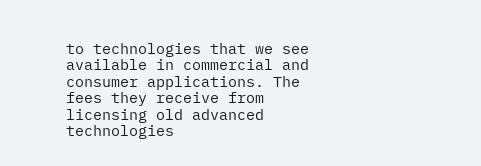to technologies that we see available in commercial and consumer applications. The fees they receive from licensing old advanced technologies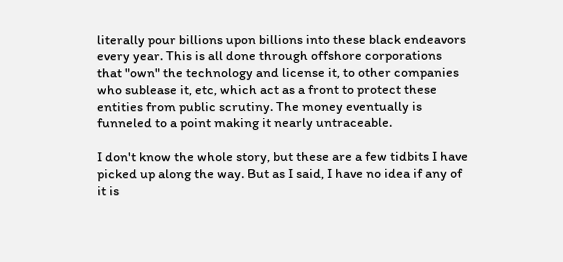literally pour billions upon billions into these black endeavors every year. This is all done through offshore corporations that "own" the technology and license it, to other companies who sublease it, etc, which act as a front to protect these entities from public scrutiny. The money eventually is funneled to a point making it nearly untraceable.

I don't know the whole story, but these are a few tidbits I have picked up along the way. But as I said, I have no idea if any of it is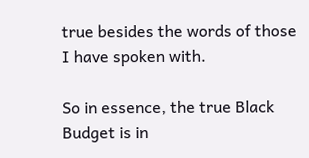true besides the words of those I have spoken with.

So in essence, the true Black Budget is in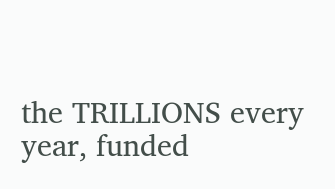the TRILLIONS every year, funded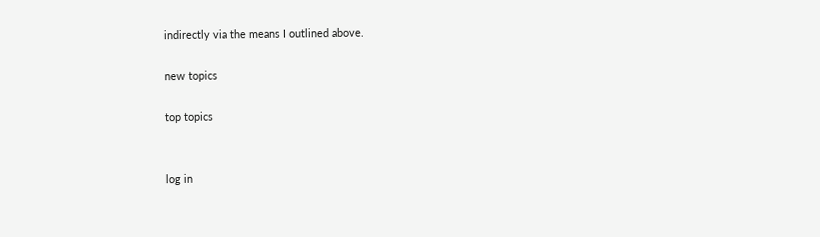indirectly via the means I outlined above.

new topics

top topics


log in